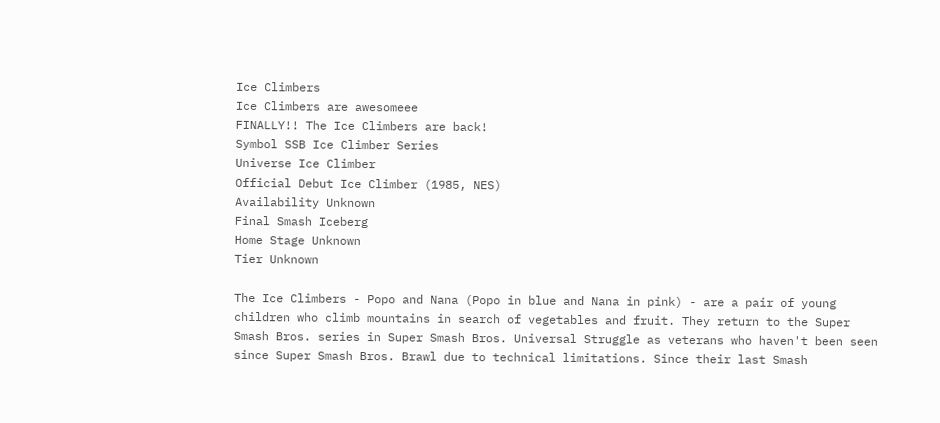Ice Climbers
Ice Climbers are awesomeee
FINALLY!! The Ice Climbers are back!
Symbol SSB Ice Climber Series
Universe Ice Climber
Official Debut Ice Climber (1985, NES)
Availability Unknown
Final Smash Iceberg
Home Stage Unknown
Tier Unknown

The Ice Climbers - Popo and Nana (Popo in blue and Nana in pink) - are a pair of young children who climb mountains in search of vegetables and fruit. They return to the Super Smash Bros. series in Super Smash Bros. Universal Struggle as veterans who haven't been seen since Super Smash Bros. Brawl due to technical limitations. Since their last Smash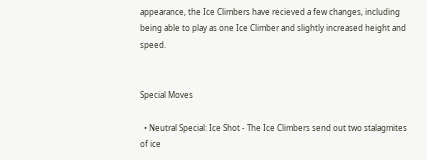appearance, the Ice Climbers have recieved a few changes, including being able to play as one Ice Climber and slightly increased height and speed.


Special Moves

  • Neutral Special: Ice Shot - The Ice Climbers send out two stalagmites of ice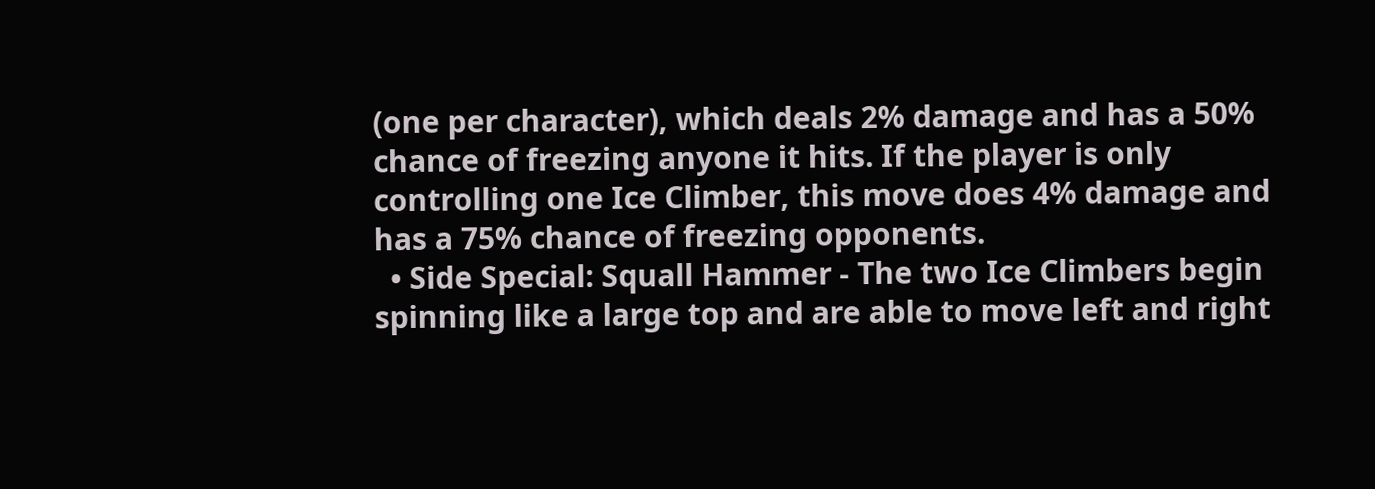(one per character), which deals 2% damage and has a 50% chance of freezing anyone it hits. If the player is only controlling one Ice Climber, this move does 4% damage and has a 75% chance of freezing opponents.
  • Side Special: Squall Hammer - The two Ice Climbers begin spinning like a large top and are able to move left and right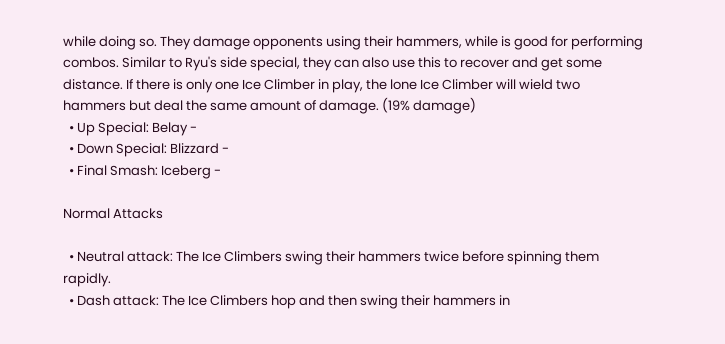while doing so. They damage opponents using their hammers, while is good for performing combos. Similar to Ryu's side special, they can also use this to recover and get some distance. If there is only one Ice Climber in play, the lone Ice Climber will wield two hammers but deal the same amount of damage. (19% damage)
  • Up Special: Belay -
  • Down Special: Blizzard -
  • Final Smash: Iceberg -

Normal Attacks

  • Neutral attack: The Ice Climbers swing their hammers twice before spinning them rapidly.
  • Dash attack: The Ice Climbers hop and then swing their hammers in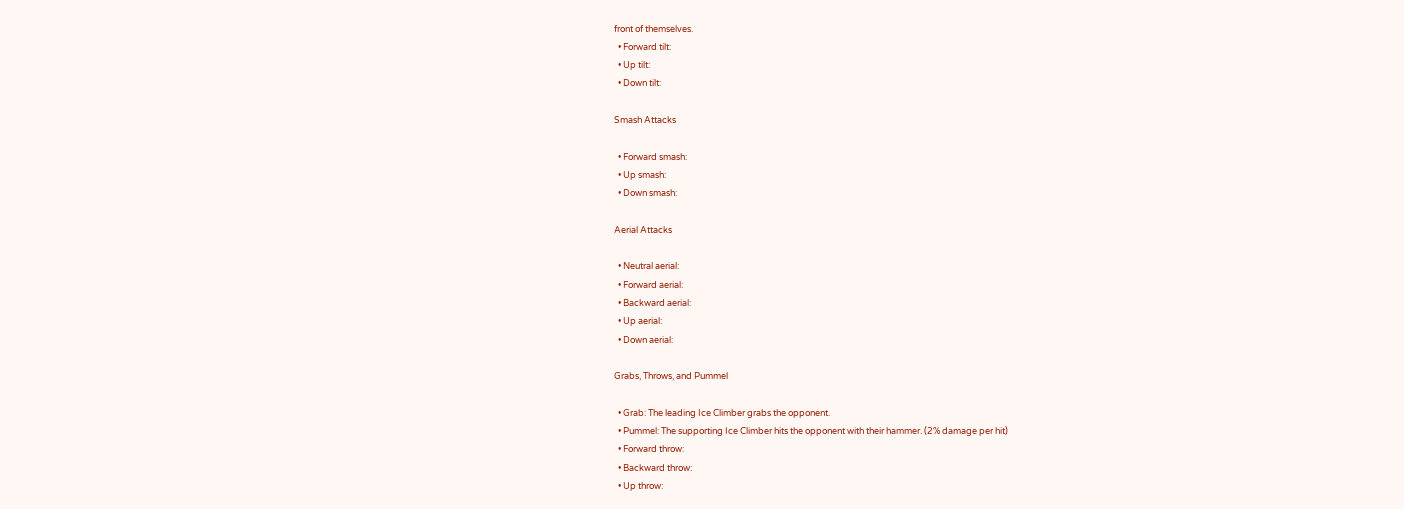front of themselves.
  • Forward tilt:
  • Up tilt:
  • Down tilt:

Smash Attacks

  • Forward smash:
  • Up smash:
  • Down smash:

Aerial Attacks

  • Neutral aerial:
  • Forward aerial:
  • Backward aerial:
  • Up aerial:
  • Down aerial:

Grabs, Throws, and Pummel

  • Grab: The leading Ice Climber grabs the opponent.
  • Pummel: The supporting Ice Climber hits the opponent with their hammer. (2% damage per hit)
  • Forward throw:
  • Backward throw:
  • Up throw: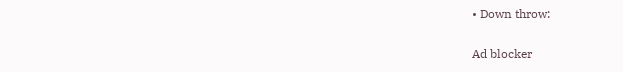• Down throw:

Ad blocker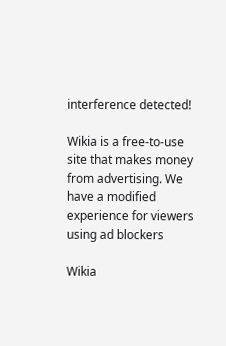interference detected!

Wikia is a free-to-use site that makes money from advertising. We have a modified experience for viewers using ad blockers

Wikia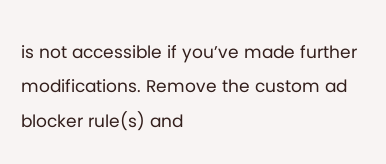is not accessible if you’ve made further modifications. Remove the custom ad blocker rule(s) and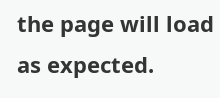the page will load as expected.